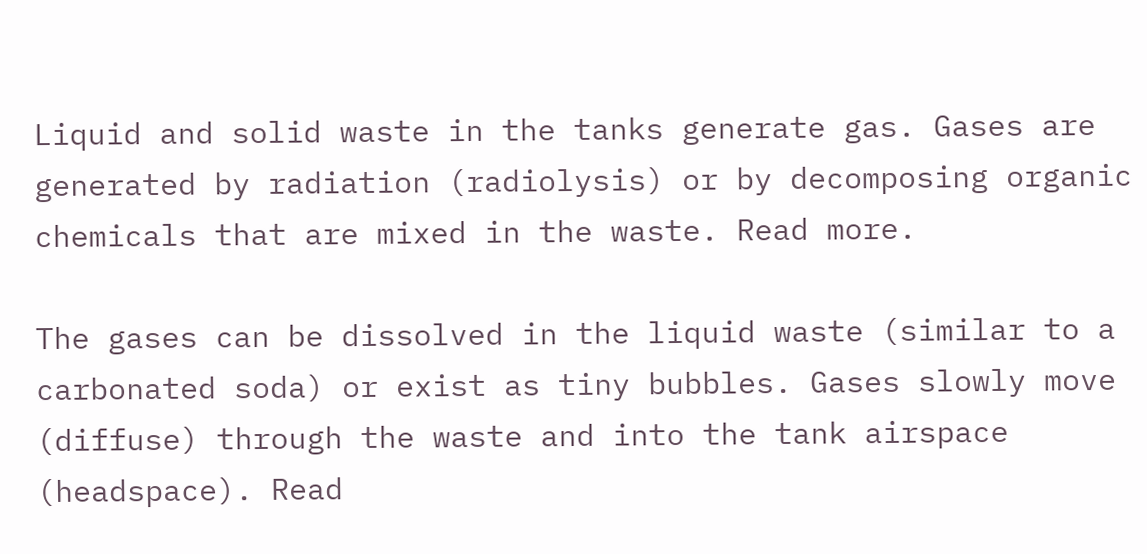Liquid and solid waste in the tanks generate gas. Gases are generated by radiation (radiolysis) or by decomposing organic chemicals that are mixed in the waste. Read more.

The gases can be dissolved in the liquid waste (similar to a carbonated soda) or exist as tiny bubbles. Gases slowly move (diffuse) through the waste and into the tank airspace (headspace). Read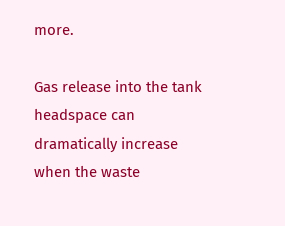more.

Gas release into the tank headspace can dramatically increase when the waste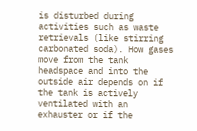is disturbed during activities such as waste retrievals (like stirring carbonated soda). How gases move from the tank headspace and into the outside air depends on if the tank is actively ventilated with an exhauster or if the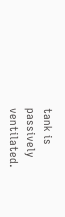tank is passively ventilated.